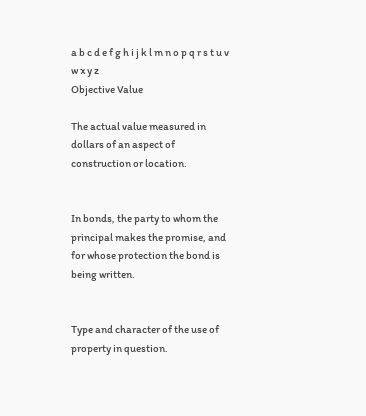a b c d e f g h i j k l m n o p q r s t u v w x y z
Objective Value

The actual value measured in dollars of an aspect of construction or location.


In bonds, the party to whom the principal makes the promise, and for whose protection the bond is being written.


Type and character of the use of property in question.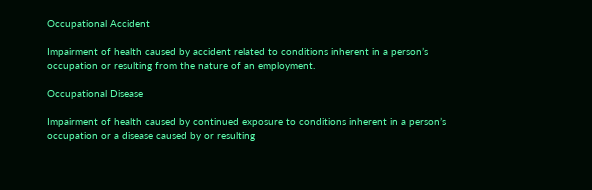Occupational Accident

Impairment of health caused by accident related to conditions inherent in a person’s occupation or resulting from the nature of an employment.

Occupational Disease

Impairment of health caused by continued exposure to conditions inherent in a person’s occupation or a disease caused by or resulting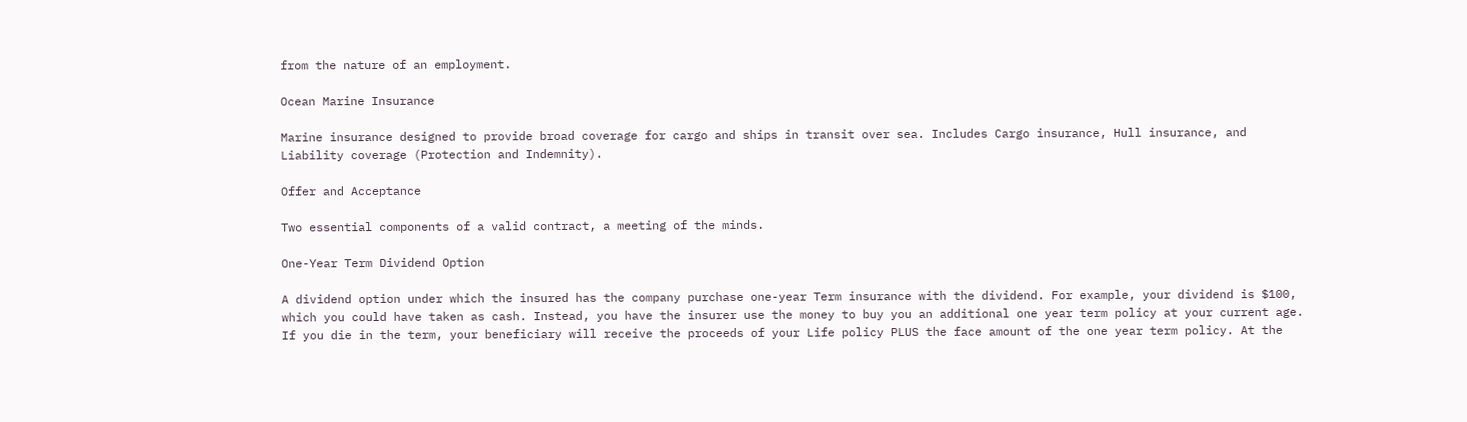from the nature of an employment.

Ocean Marine Insurance

Marine insurance designed to provide broad coverage for cargo and ships in transit over sea. Includes Cargo insurance, Hull insurance, and Liability coverage (Protection and Indemnity).

Offer and Acceptance

Two essential components of a valid contract, a meeting of the minds.

One-Year Term Dividend Option

A dividend option under which the insured has the company purchase one-year Term insurance with the dividend. For example, your dividend is $100, which you could have taken as cash. Instead, you have the insurer use the money to buy you an additional one year term policy at your current age. If you die in the term, your beneficiary will receive the proceeds of your Life policy PLUS the face amount of the one year term policy. At the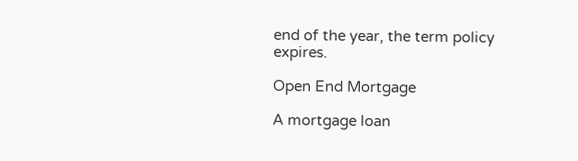end of the year, the term policy expires.

Open End Mortgage

A mortgage loan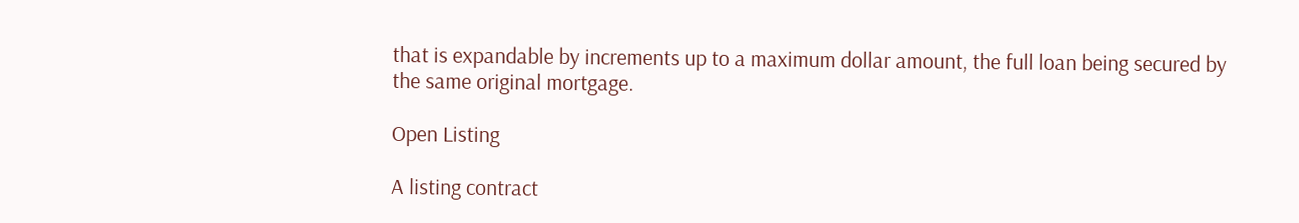that is expandable by increments up to a maximum dollar amount, the full loan being secured by the same original mortgage.

Open Listing

A listing contract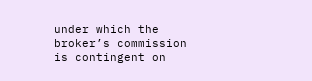under which the broker’s commission is contingent on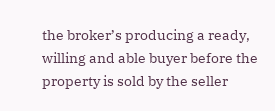the broker’s producing a ready, willing and able buyer before the property is sold by the seller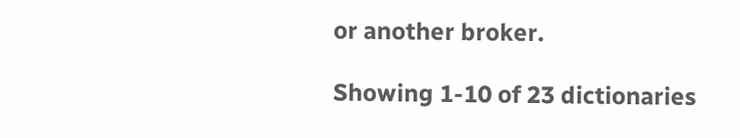or another broker.

Showing 1-10 of 23 dictionaries